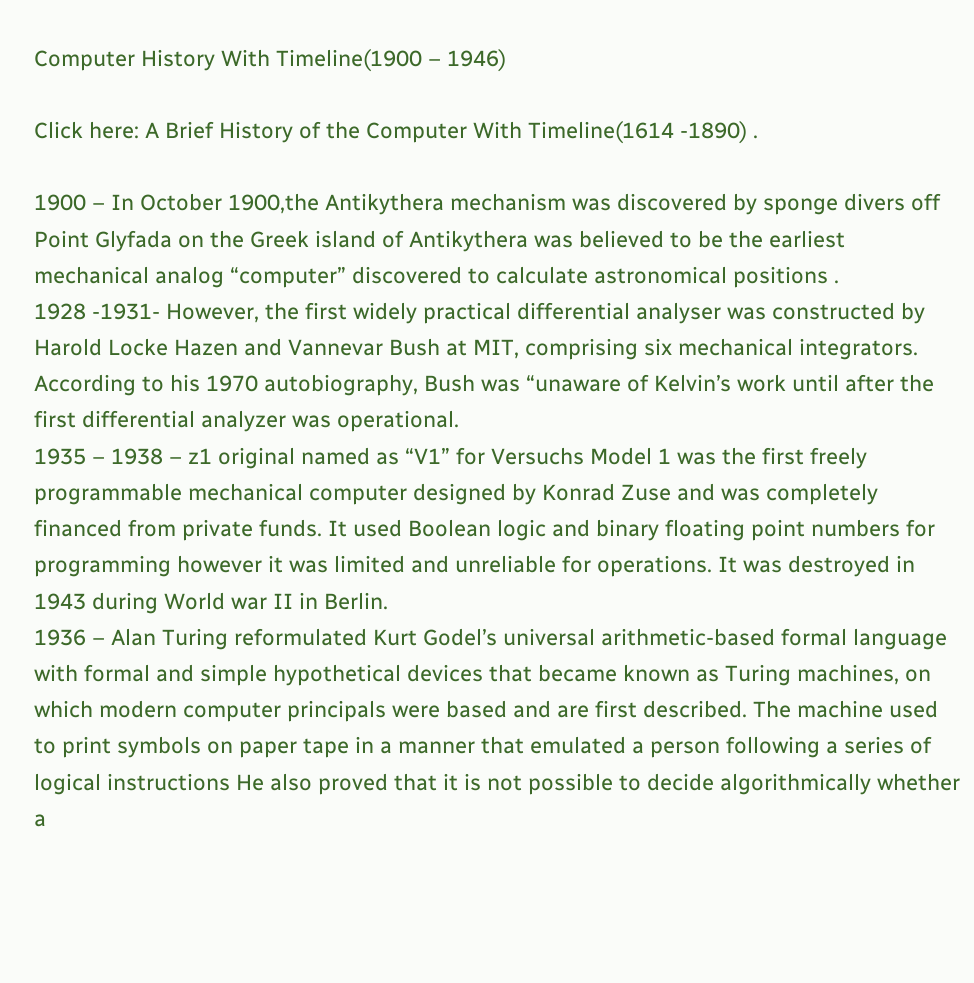Computer History With Timeline(1900 – 1946)

Click here: A Brief History of the Computer With Timeline(1614 -1890) .

1900 – In October 1900,the Antikythera mechanism was discovered by sponge divers off Point Glyfada on the Greek island of Antikythera was believed to be the earliest mechanical analog “computer” discovered to calculate astronomical positions .
1928 -1931- However, the first widely practical differential analyser was constructed by Harold Locke Hazen and Vannevar Bush at MIT, comprising six mechanical integrators. According to his 1970 autobiography, Bush was “unaware of Kelvin’s work until after the first differential analyzer was operational.
1935 – 1938 – z1 original named as “V1” for Versuchs Model 1 was the first freely programmable mechanical computer designed by Konrad Zuse and was completely financed from private funds. It used Boolean logic and binary floating point numbers for programming however it was limited and unreliable for operations. It was destroyed in 1943 during World war II in Berlin.
1936 – Alan Turing reformulated Kurt Godel’s universal arithmetic-based formal language with formal and simple hypothetical devices that became known as Turing machines, on which modern computer principals were based and are first described. The machine used to print symbols on paper tape in a manner that emulated a person following a series of logical instructions He also proved that it is not possible to decide algorithmically whether a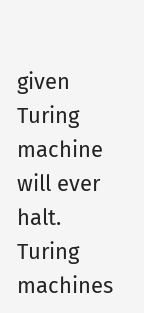given Turing machine will ever halt. Turing machines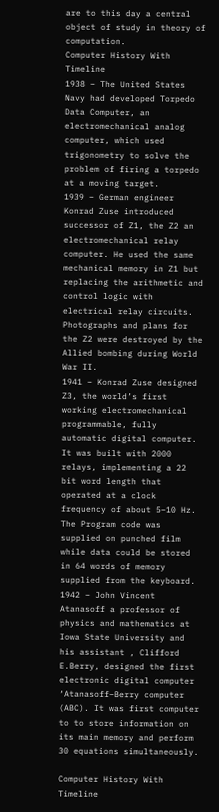are to this day a central object of study in theory of computation.
Computer History With Timeline
1938 – The United States Navy had developed Torpedo Data Computer, an electromechanical analog computer, which used trigonometry to solve the problem of firing a torpedo at a moving target.
1939 – German engineer Konrad Zuse introduced successor of Z1, the Z2 an electromechanical relay computer. He used the same mechanical memory in Z1 but replacing the arithmetic and control logic with electrical relay circuits. Photographs and plans for the Z2 were destroyed by the Allied bombing during World War II.
1941 – Konrad Zuse designed Z3, the world’s first working electromechanical programmable, fully automatic digital computer. It was built with 2000 relays, implementing a 22 bit word length that operated at a clock frequency of about 5–10 Hz. The Program code was supplied on punched film while data could be stored in 64 words of memory supplied from the keyboard.
1942 – John Vincent Atanasoff a professor of physics and mathematics at Iowa State University and his assistant , Clifford E.Berry, designed the first electronic digital computer ‘Atanasoff–Berry computer (ABC). It was first computer to to store information on its main memory and perform 30 equations simultaneously.

Computer History With Timeline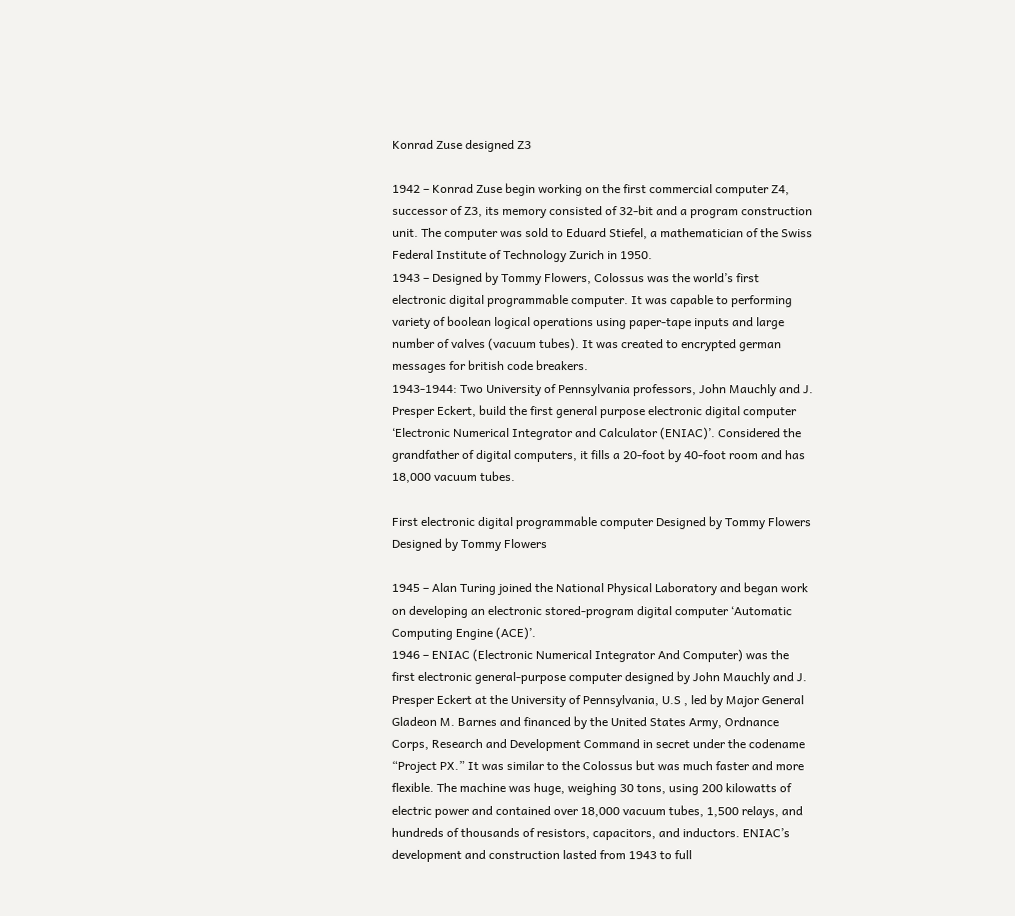Konrad Zuse designed Z3

1942 – Konrad Zuse begin working on the first commercial computer Z4, successor of Z3, its memory consisted of 32-bit and a program construction unit. The computer was sold to Eduard Stiefel, a mathematician of the Swiss Federal Institute of Technology Zurich in 1950.
1943 – Designed by Tommy Flowers, Colossus was the world’s first electronic digital programmable computer. It was capable to performing variety of boolean logical operations using paper-tape inputs and large number of valves (vacuum tubes). It was created to encrypted german messages for british code breakers.
1943-1944: Two University of Pennsylvania professors, John Mauchly and J. Presper Eckert, build the first general purpose electronic digital computer ‘Electronic Numerical Integrator and Calculator (ENIAC)’. Considered the grandfather of digital computers, it fills a 20-foot by 40-foot room and has 18,000 vacuum tubes.

First electronic digital programmable computer Designed by Tommy Flowers
Designed by Tommy Flowers

1945 – Alan Turing joined the National Physical Laboratory and began work on developing an electronic stored-program digital computer ‘Automatic Computing Engine (ACE)’.
1946 – ENIAC (Electronic Numerical Integrator And Computer) was the first electronic general-purpose computer designed by John Mauchly and J. Presper Eckert at the University of Pennsylvania, U.S , led by Major General Gladeon M. Barnes and financed by the United States Army, Ordnance Corps, Research and Development Command in secret under the codename “Project PX.” It was similar to the Colossus but was much faster and more flexible. The machine was huge, weighing 30 tons, using 200 kilowatts of electric power and contained over 18,000 vacuum tubes, 1,500 relays, and hundreds of thousands of resistors, capacitors, and inductors. ENIAC’s development and construction lasted from 1943 to full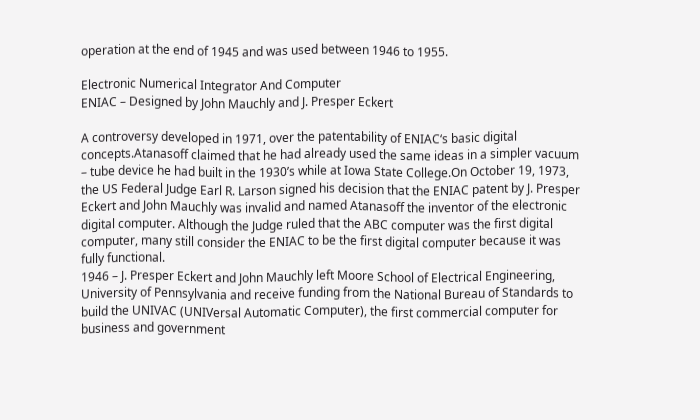operation at the end of 1945 and was used between 1946 to 1955.

Electronic Numerical Integrator And Computer
ENIAC – Designed by John Mauchly and J. Presper Eckert

A controversy developed in 1971, over the patentability of ENIAC‘s basic digital concepts.Atanasoff claimed that he had already used the same ideas in a simpler vacuum – tube device he had built in the 1930’s while at Iowa State College.On October 19, 1973, the US Federal Judge Earl R. Larson signed his decision that the ENIAC patent by J. Presper Eckert and John Mauchly was invalid and named Atanasoff the inventor of the electronic digital computer. Although the Judge ruled that the ABC computer was the first digital computer, many still consider the ENIAC to be the first digital computer because it was fully functional.
1946 – J. Presper Eckert and John Mauchly left Moore School of Electrical Engineering, University of Pennsylvania and receive funding from the National Bureau of Standards to build the UNIVAC (UNIVersal Automatic Computer), the first commercial computer for business and government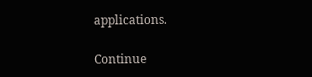applications.

Continue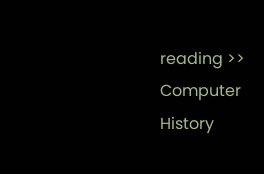reading >> Computer History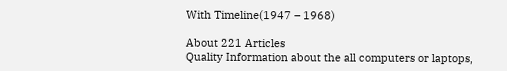With Timeline(1947 – 1968)

About 221 Articles
Quality Information about the all computers or laptops,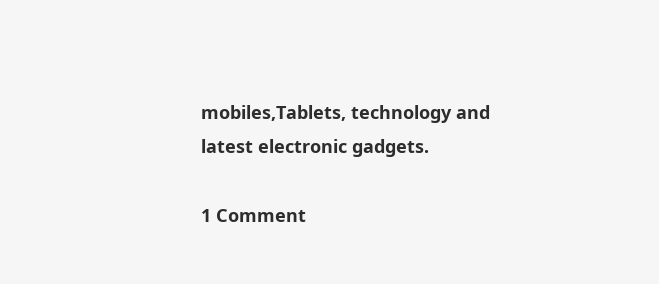mobiles,Tablets, technology and latest electronic gadgets.

1 Comment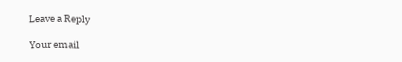Leave a Reply

Your email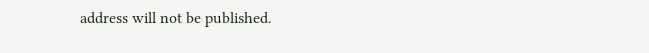address will not be published.